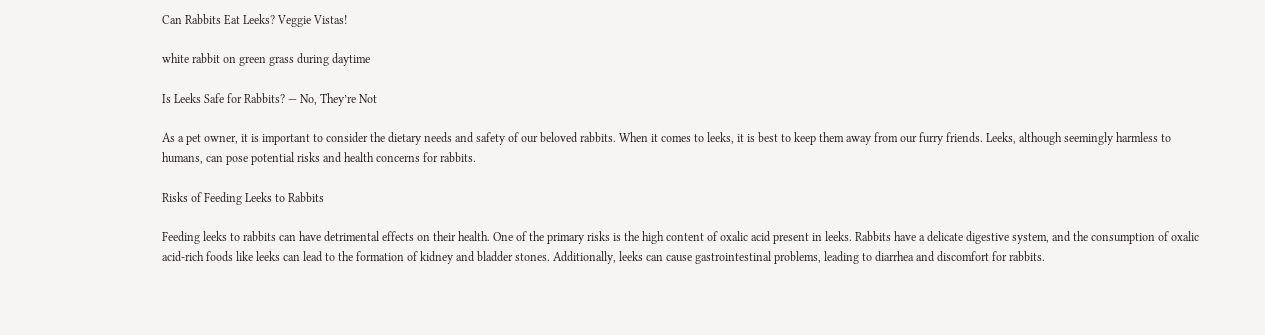Can Rabbits Eat Leeks? Veggie Vistas!

white rabbit on green grass during daytime

Is Leeks Safe for Rabbits? — No, They’re Not

As a pet owner, it is important to consider the dietary needs and safety of our beloved rabbits. When it comes to leeks, it is best to keep them away from our furry friends. Leeks, although seemingly harmless to humans, can pose potential risks and health concerns for rabbits.

Risks of Feeding Leeks to Rabbits

Feeding leeks to rabbits can have detrimental effects on their health. One of the primary risks is the high content of oxalic acid present in leeks. Rabbits have a delicate digestive system, and the consumption of oxalic acid-rich foods like leeks can lead to the formation of kidney and bladder stones. Additionally, leeks can cause gastrointestinal problems, leading to diarrhea and discomfort for rabbits.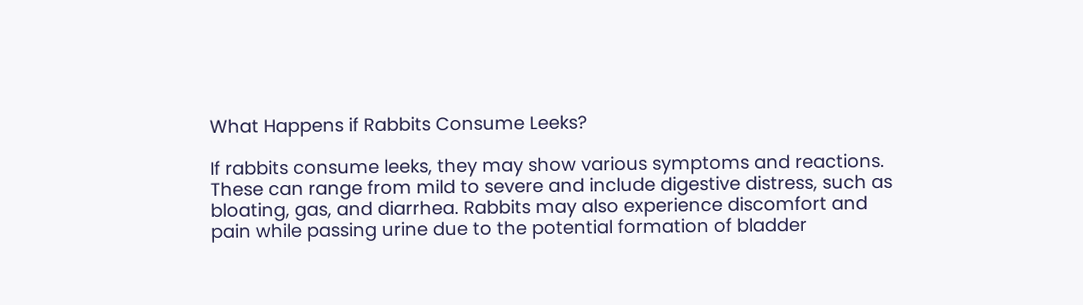What Happens if Rabbits Consume Leeks?

If rabbits consume leeks, they may show various symptoms and reactions. These can range from mild to severe and include digestive distress, such as bloating, gas, and diarrhea. Rabbits may also experience discomfort and pain while passing urine due to the potential formation of bladder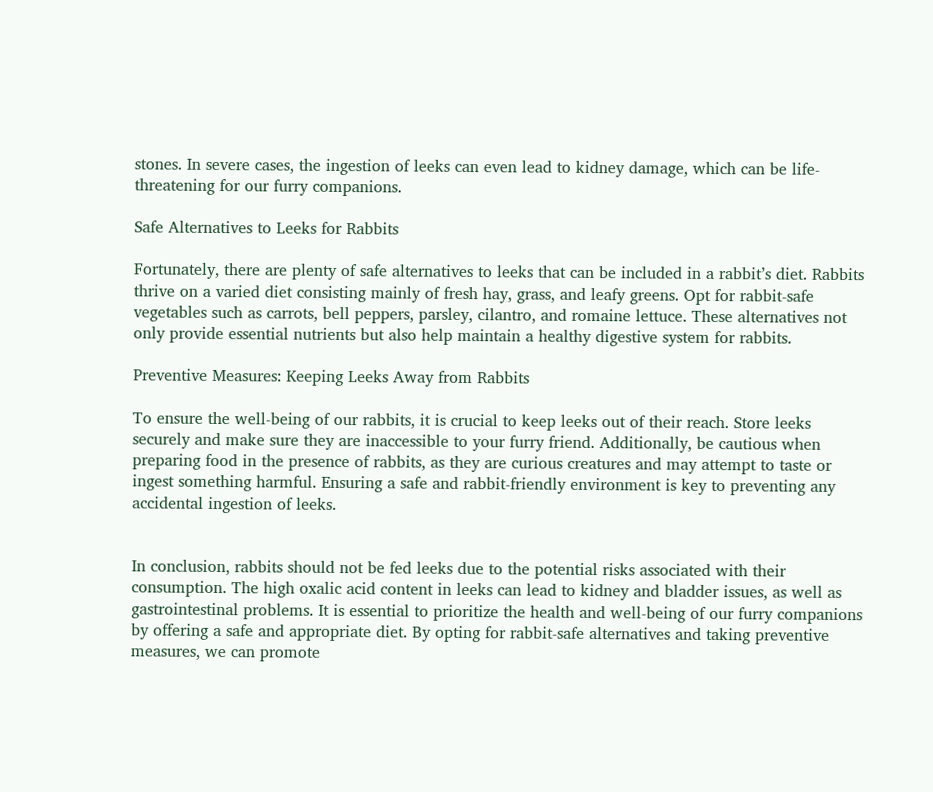stones. In severe cases, the ingestion of leeks can even lead to kidney damage, which can be life-threatening for our furry companions.

Safe Alternatives to Leeks for Rabbits

Fortunately, there are plenty of safe alternatives to leeks that can be included in a rabbit’s diet. Rabbits thrive on a varied diet consisting mainly of fresh hay, grass, and leafy greens. Opt for rabbit-safe vegetables such as carrots, bell peppers, parsley, cilantro, and romaine lettuce. These alternatives not only provide essential nutrients but also help maintain a healthy digestive system for rabbits.

Preventive Measures: Keeping Leeks Away from Rabbits

To ensure the well-being of our rabbits, it is crucial to keep leeks out of their reach. Store leeks securely and make sure they are inaccessible to your furry friend. Additionally, be cautious when preparing food in the presence of rabbits, as they are curious creatures and may attempt to taste or ingest something harmful. Ensuring a safe and rabbit-friendly environment is key to preventing any accidental ingestion of leeks.


In conclusion, rabbits should not be fed leeks due to the potential risks associated with their consumption. The high oxalic acid content in leeks can lead to kidney and bladder issues, as well as gastrointestinal problems. It is essential to prioritize the health and well-being of our furry companions by offering a safe and appropriate diet. By opting for rabbit-safe alternatives and taking preventive measures, we can promote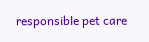responsible pet care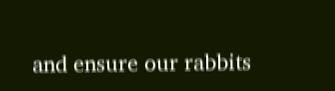and ensure our rabbits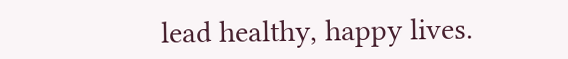lead healthy, happy lives.